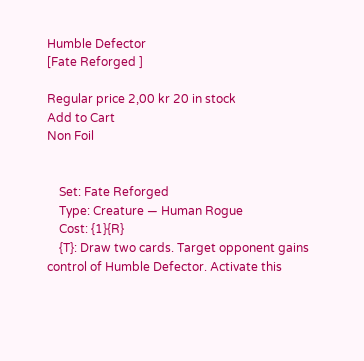Humble Defector
[Fate Reforged ]

Regular price 2,00 kr 20 in stock
Add to Cart
Non Foil


    Set: Fate Reforged
    Type: Creature — Human Rogue
    Cost: {1}{R}
    {T}: Draw two cards. Target opponent gains control of Humble Defector. Activate this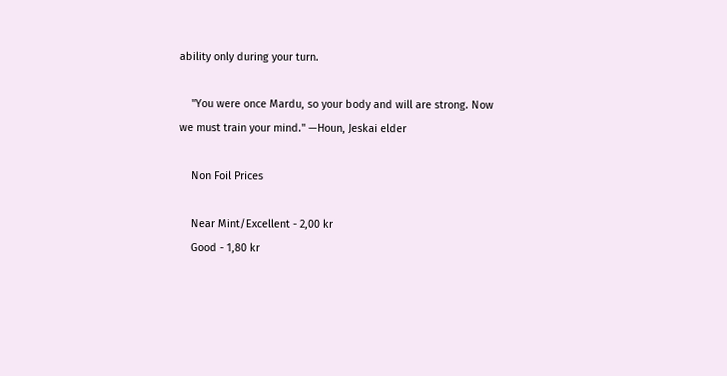ability only during your turn.

    "You were once Mardu, so your body and will are strong. Now we must train your mind." —Houn, Jeskai elder

    Non Foil Prices

    Near Mint/Excellent - 2,00 kr
    Good - 1,80 kr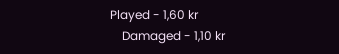Played - 1,60 kr
    Damaged - 1,10 kr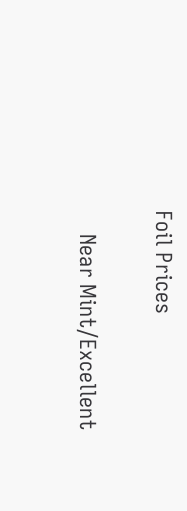Foil Prices

    Near Mint/Excellent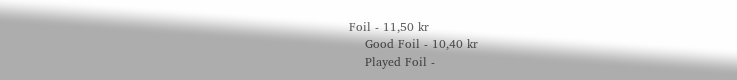Foil - 11,50 kr
    Good Foil - 10,40 kr
    Played Foil -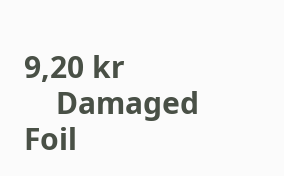9,20 kr
    Damaged Foil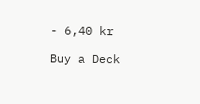- 6,40 kr

Buy a Deck